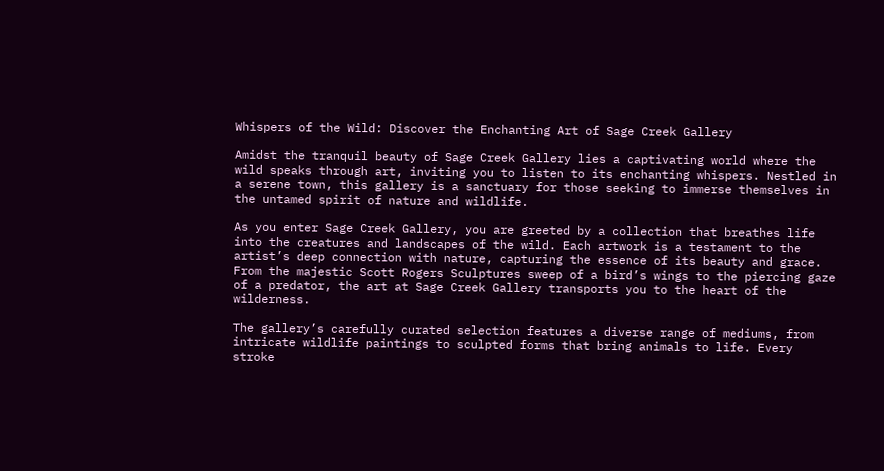Whispers of the Wild: Discover the Enchanting Art of Sage Creek Gallery

Amidst the tranquil beauty of Sage Creek Gallery lies a captivating world where the wild speaks through art, inviting you to listen to its enchanting whispers. Nestled in a serene town, this gallery is a sanctuary for those seeking to immerse themselves in the untamed spirit of nature and wildlife.

As you enter Sage Creek Gallery, you are greeted by a collection that breathes life into the creatures and landscapes of the wild. Each artwork is a testament to the artist’s deep connection with nature, capturing the essence of its beauty and grace. From the majestic Scott Rogers Sculptures sweep of a bird’s wings to the piercing gaze of a predator, the art at Sage Creek Gallery transports you to the heart of the wilderness.

The gallery’s carefully curated selection features a diverse range of mediums, from intricate wildlife paintings to sculpted forms that bring animals to life. Every stroke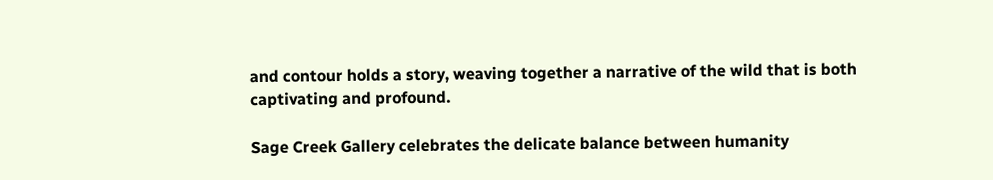and contour holds a story, weaving together a narrative of the wild that is both captivating and profound.

Sage Creek Gallery celebrates the delicate balance between humanity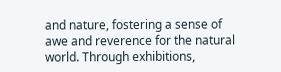and nature, fostering a sense of awe and reverence for the natural world. Through exhibitions,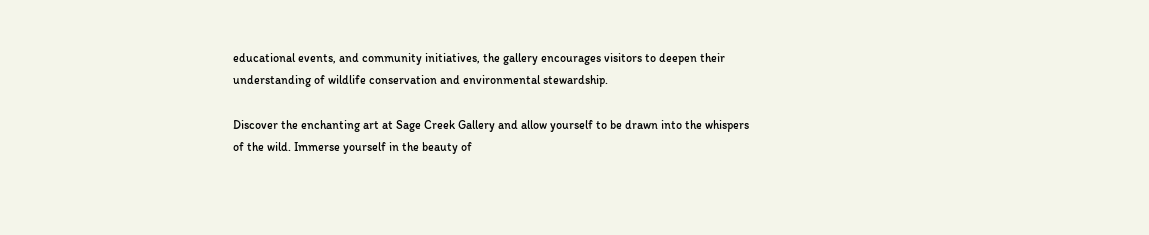educational events, and community initiatives, the gallery encourages visitors to deepen their understanding of wildlife conservation and environmental stewardship.

Discover the enchanting art at Sage Creek Gallery and allow yourself to be drawn into the whispers of the wild. Immerse yourself in the beauty of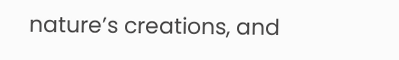nature’s creations, and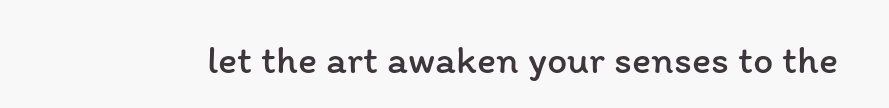let the art awaken your senses to the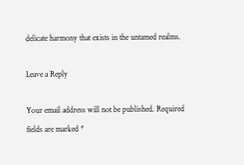delicate harmony that exists in the untamed realms.

Leave a Reply

Your email address will not be published. Required fields are marked *